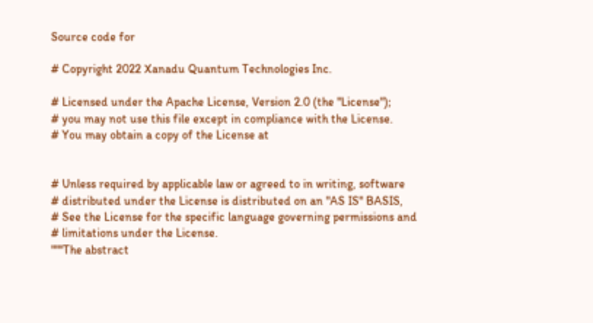Source code for

# Copyright 2022 Xanadu Quantum Technologies Inc.

# Licensed under the Apache License, Version 2.0 (the "License");
# you may not use this file except in compliance with the License.
# You may obtain a copy of the License at


# Unless required by applicable law or agreed to in writing, software
# distributed under the License is distributed on an "AS IS" BASIS,
# See the License for the specific language governing permissions and
# limitations under the License.
"""The abstract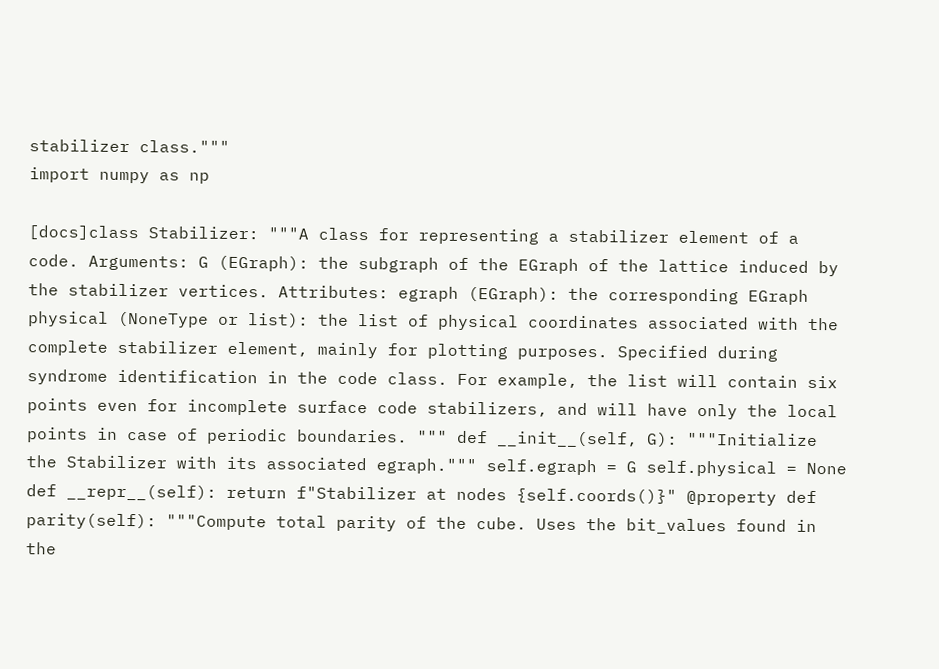stabilizer class."""
import numpy as np

[docs]class Stabilizer: """A class for representing a stabilizer element of a code. Arguments: G (EGraph): the subgraph of the EGraph of the lattice induced by the stabilizer vertices. Attributes: egraph (EGraph): the corresponding EGraph physical (NoneType or list): the list of physical coordinates associated with the complete stabilizer element, mainly for plotting purposes. Specified during syndrome identification in the code class. For example, the list will contain six points even for incomplete surface code stabilizers, and will have only the local points in case of periodic boundaries. """ def __init__(self, G): """Initialize the Stabilizer with its associated egraph.""" self.egraph = G self.physical = None def __repr__(self): return f"Stabilizer at nodes {self.coords()}" @property def parity(self): """Compute total parity of the cube. Uses the bit_values found in the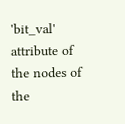'bit_val' attribute of the nodes of the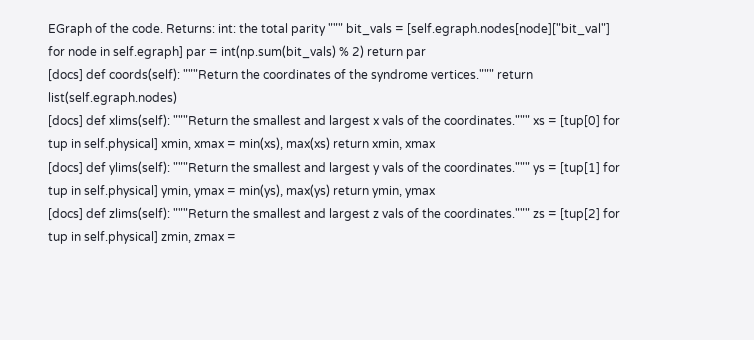EGraph of the code. Returns: int: the total parity """ bit_vals = [self.egraph.nodes[node]["bit_val"] for node in self.egraph] par = int(np.sum(bit_vals) % 2) return par
[docs] def coords(self): """Return the coordinates of the syndrome vertices.""" return list(self.egraph.nodes)
[docs] def xlims(self): """Return the smallest and largest x vals of the coordinates.""" xs = [tup[0] for tup in self.physical] xmin, xmax = min(xs), max(xs) return xmin, xmax
[docs] def ylims(self): """Return the smallest and largest y vals of the coordinates.""" ys = [tup[1] for tup in self.physical] ymin, ymax = min(ys), max(ys) return ymin, ymax
[docs] def zlims(self): """Return the smallest and largest z vals of the coordinates.""" zs = [tup[2] for tup in self.physical] zmin, zmax =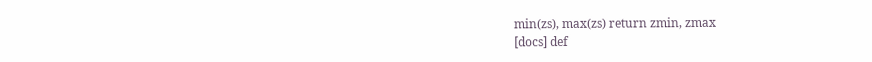min(zs), max(zs) return zmin, zmax
[docs] def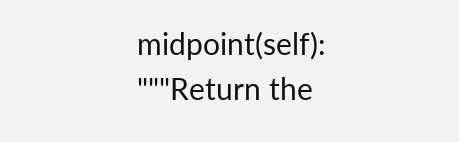midpoint(self): """Return the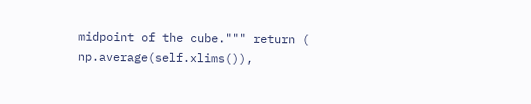midpoint of the cube.""" return ( np.average(self.xlims()),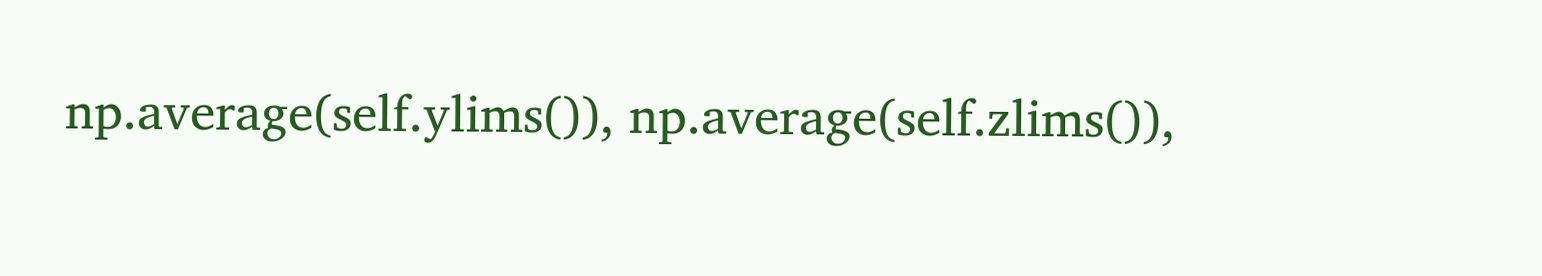np.average(self.ylims()), np.average(self.zlims()),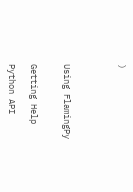)




Using FlamingPy


Getting Help

Python API